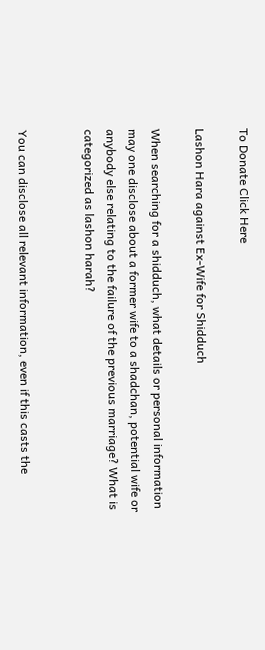To Donate Click Here

Lashon Hara against Ex-Wife for Shidduch

When searching for a shidduch, what details or personal information may one disclose about a former wife to a shadchan, potential wife or anybody else relating to the failure of the previous marriage? What is categorized as lashon harah?


You can disclose all relevant information, even if this casts the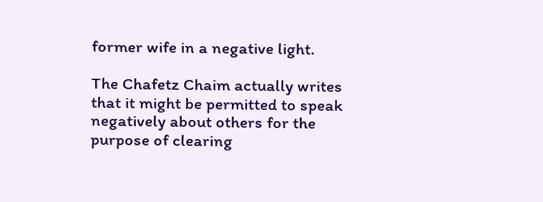former wife in a negative light.

The Chafetz Chaim actually writes that it might be permitted to speak negatively about others for the purpose of clearing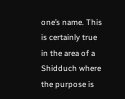one’s name. This is certainly true in the area of a Shidduch where the purpose is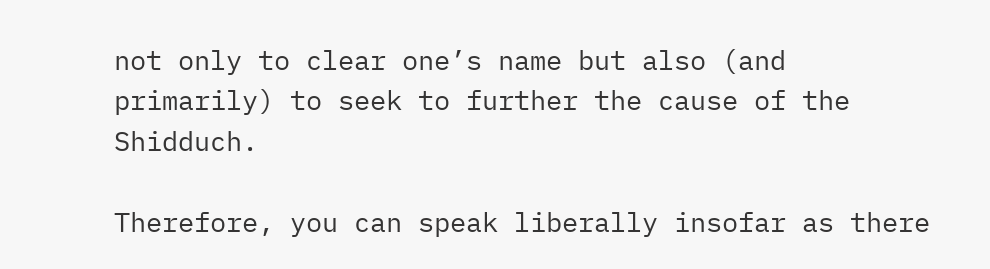not only to clear one’s name but also (and primarily) to seek to further the cause of the Shidduch.

Therefore, you can speak liberally insofar as there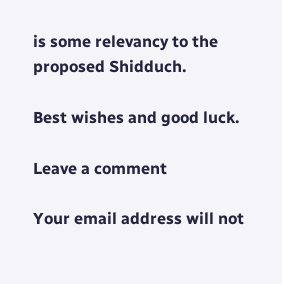is some relevancy to the proposed Shidduch.

Best wishes and good luck.

Leave a comment

Your email address will not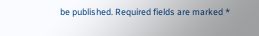be published. Required fields are marked *